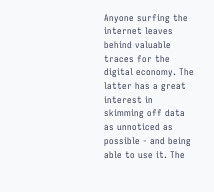Anyone surfing the internet leaves behind valuable traces for the digital economy. The latter has a great interest in skimming off data as unnoticed as possible - and being able to use it. The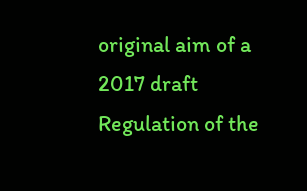original aim of a 2017 draft Regulation of the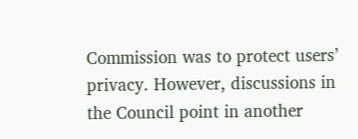Commission was to protect users’ privacy. However, discussions in the Council point in another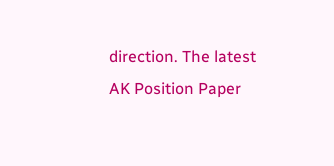direction. The latest AK Position Paper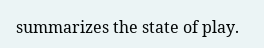summarizes the state of play.